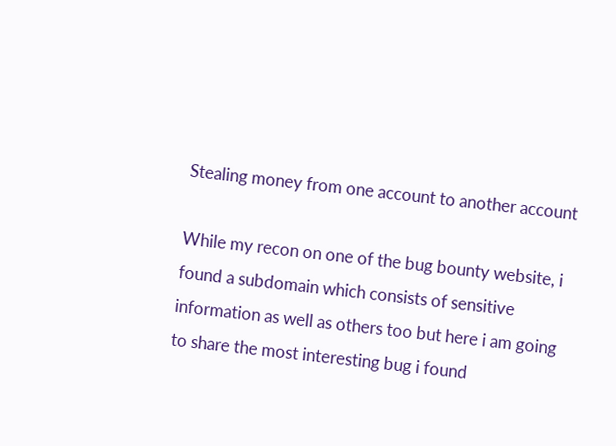Stealing money from one account to another account

While my recon on one of the bug bounty website, i found a subdomain which consists of sensitive information as well as others too but here i am going to share the most interesting bug i found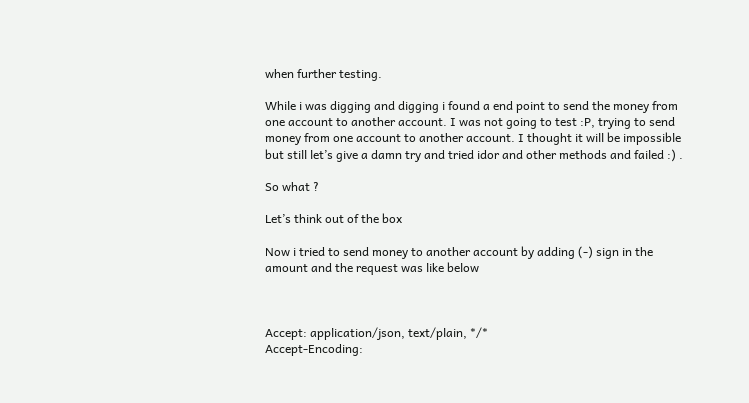when further testing.

While i was digging and digging i found a end point to send the money from one account to another account. I was not going to test :P, trying to send money from one account to another account. I thought it will be impossible but still let’s give a damn try and tried idor and other methods and failed :) .

So what ?

Let’s think out of the box

Now i tried to send money to another account by adding (-) sign in the amount and the request was like below



Accept: application/json, text/plain, */*
Accept-Encoding: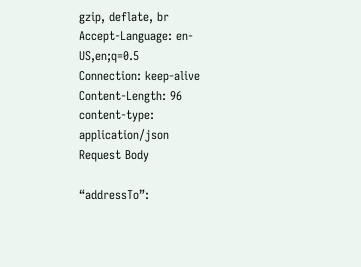gzip, deflate, br
Accept-Language: en-US,en;q=0.5
Connection: keep-alive
Content-Length: 96
content-type: application/json
Request Body

“addressTo”: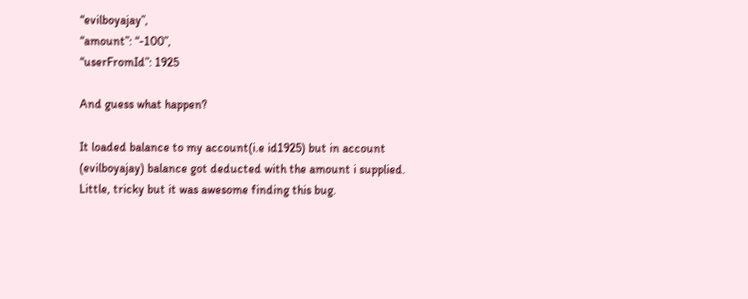“evilboyajay”,
“amount”: “-100”,
“userFromId”: 1925

And guess what happen?

It loaded balance to my account(i.e id1925) but in account (evilboyajay) balance got deducted with the amount i supplied. Little, tricky but it was awesome finding this bug.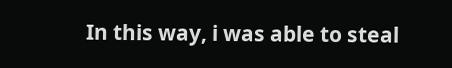In this way, i was able to steal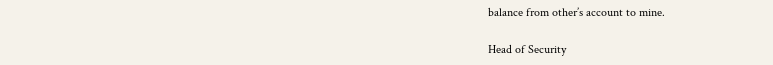balance from other’s account to mine.

Head of Security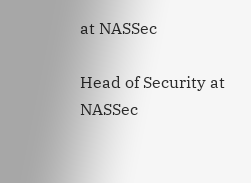at NASSec

Head of Security at NASSec